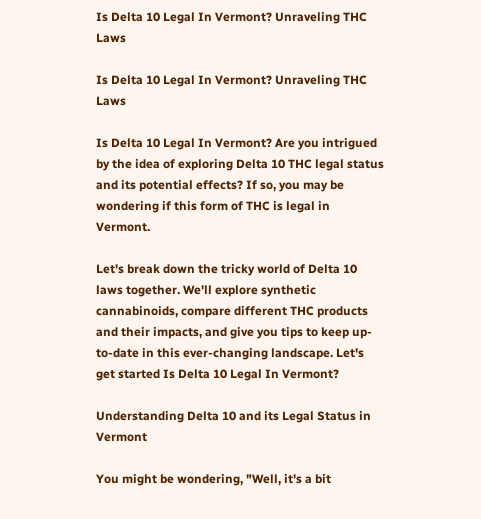Is Delta 10 Legal In Vermont? Unraveling THC Laws

Is Delta 10 Legal In Vermont? Unraveling THC Laws

Is Delta 10 Legal In Vermont? Are you intrigued by the idea of exploring Delta 10 THC legal status and its potential effects? If so, you may be wondering if this form of THC is legal in Vermont.

Let's break down the tricky world of Delta 10 laws together. We'll explore synthetic cannabinoids, compare different THC products and their impacts, and give you tips to keep up-to-date in this ever-changing landscape. Let's get started Is Delta 10 Legal In Vermont?

Understanding Delta 10 and its Legal Status in Vermont

You might be wondering, "Well, it's a bit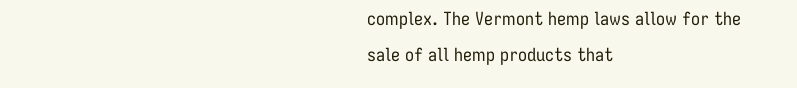complex. The Vermont hemp laws allow for the sale of all hemp products that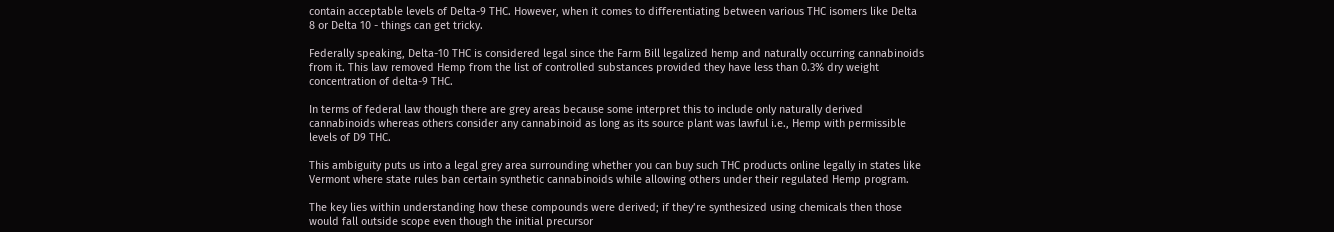contain acceptable levels of Delta-9 THC. However, when it comes to differentiating between various THC isomers like Delta 8 or Delta 10 - things can get tricky.

Federally speaking, Delta-10 THC is considered legal since the Farm Bill legalized hemp and naturally occurring cannabinoids from it. This law removed Hemp from the list of controlled substances provided they have less than 0.3% dry weight concentration of delta-9 THC.

In terms of federal law though there are grey areas because some interpret this to include only naturally derived cannabinoids whereas others consider any cannabinoid as long as its source plant was lawful i.e., Hemp with permissible levels of D9 THC.

This ambiguity puts us into a legal grey area surrounding whether you can buy such THC products online legally in states like Vermont where state rules ban certain synthetic cannabinoids while allowing others under their regulated Hemp program.

The key lies within understanding how these compounds were derived; if they’re synthesized using chemicals then those would fall outside scope even though the initial precursor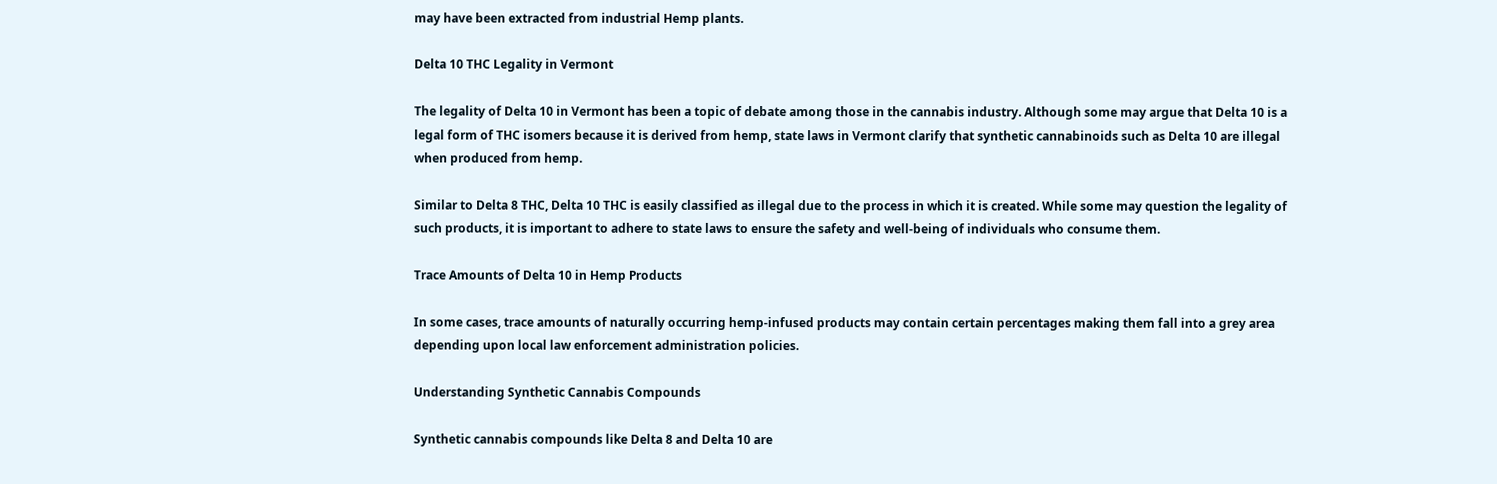may have been extracted from industrial Hemp plants.

Delta 10 THC Legality in Vermont

The legality of Delta 10 in Vermont has been a topic of debate among those in the cannabis industry. Although some may argue that Delta 10 is a legal form of THC isomers because it is derived from hemp, state laws in Vermont clarify that synthetic cannabinoids such as Delta 10 are illegal when produced from hemp.

Similar to Delta 8 THC, Delta 10 THC is easily classified as illegal due to the process in which it is created. While some may question the legality of such products, it is important to adhere to state laws to ensure the safety and well-being of individuals who consume them.

Trace Amounts of Delta 10 in Hemp Products

In some cases, trace amounts of naturally occurring hemp-infused products may contain certain percentages making them fall into a grey area depending upon local law enforcement administration policies.

Understanding Synthetic Cannabis Compounds

Synthetic cannabis compounds like Delta 8 and Delta 10 are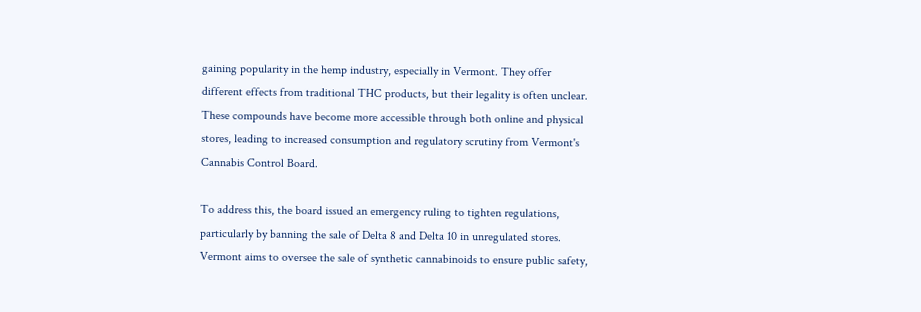gaining popularity in the hemp industry, especially in Vermont. They offer different effects from traditional THC products, but their legality is often unclear. These compounds have become more accessible through both online and physical stores, leading to increased consumption and regulatory scrutiny from Vermont's Cannabis Control Board.

To address this, the board issued an emergency ruling to tighten regulations, particularly by banning the sale of Delta 8 and Delta 10 in unregulated stores. Vermont aims to oversee the sale of synthetic cannabinoids to ensure public safety,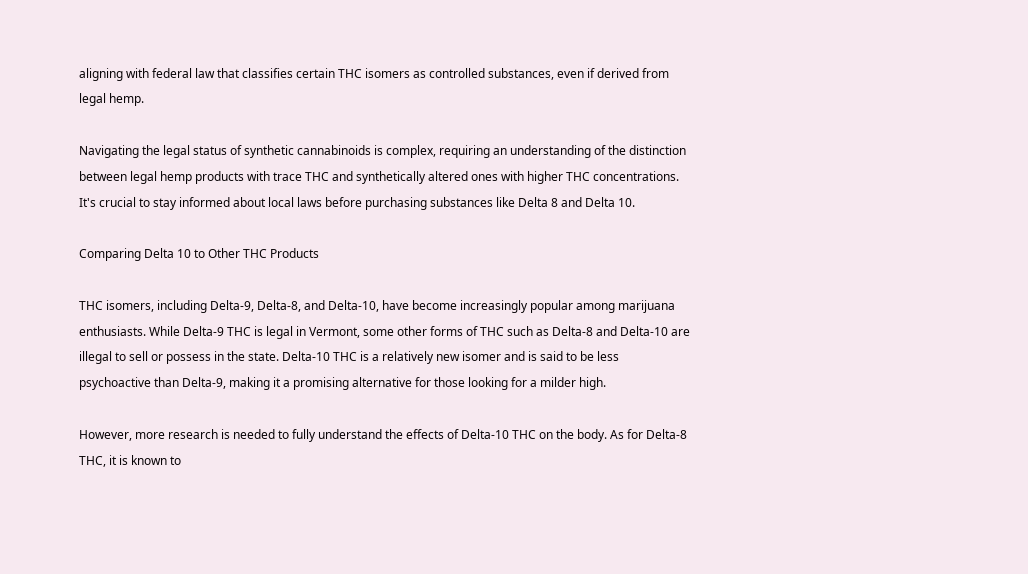aligning with federal law that classifies certain THC isomers as controlled substances, even if derived from legal hemp.

Navigating the legal status of synthetic cannabinoids is complex, requiring an understanding of the distinction between legal hemp products with trace THC and synthetically altered ones with higher THC concentrations. It's crucial to stay informed about local laws before purchasing substances like Delta 8 and Delta 10.

Comparing Delta 10 to Other THC Products

THC isomers, including Delta-9, Delta-8, and Delta-10, have become increasingly popular among marijuana enthusiasts. While Delta-9 THC is legal in Vermont, some other forms of THC such as Delta-8 and Delta-10 are illegal to sell or possess in the state. Delta-10 THC is a relatively new isomer and is said to be less psychoactive than Delta-9, making it a promising alternative for those looking for a milder high.

However, more research is needed to fully understand the effects of Delta-10 THC on the body. As for Delta-8 THC, it is known to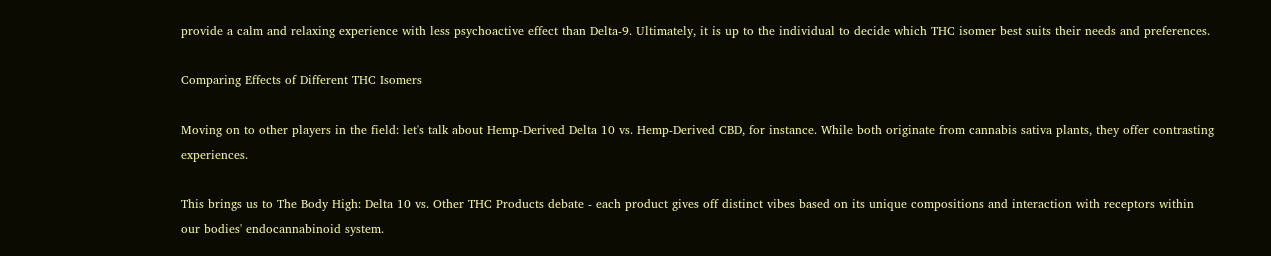provide a calm and relaxing experience with less psychoactive effect than Delta-9. Ultimately, it is up to the individual to decide which THC isomer best suits their needs and preferences.

Comparing Effects of Different THC Isomers

Moving on to other players in the field: let's talk about Hemp-Derived Delta 10 vs. Hemp-Derived CBD, for instance. While both originate from cannabis sativa plants, they offer contrasting experiences.

This brings us to The Body High: Delta 10 vs. Other THC Products debate - each product gives off distinct vibes based on its unique compositions and interaction with receptors within our bodies' endocannabinoid system.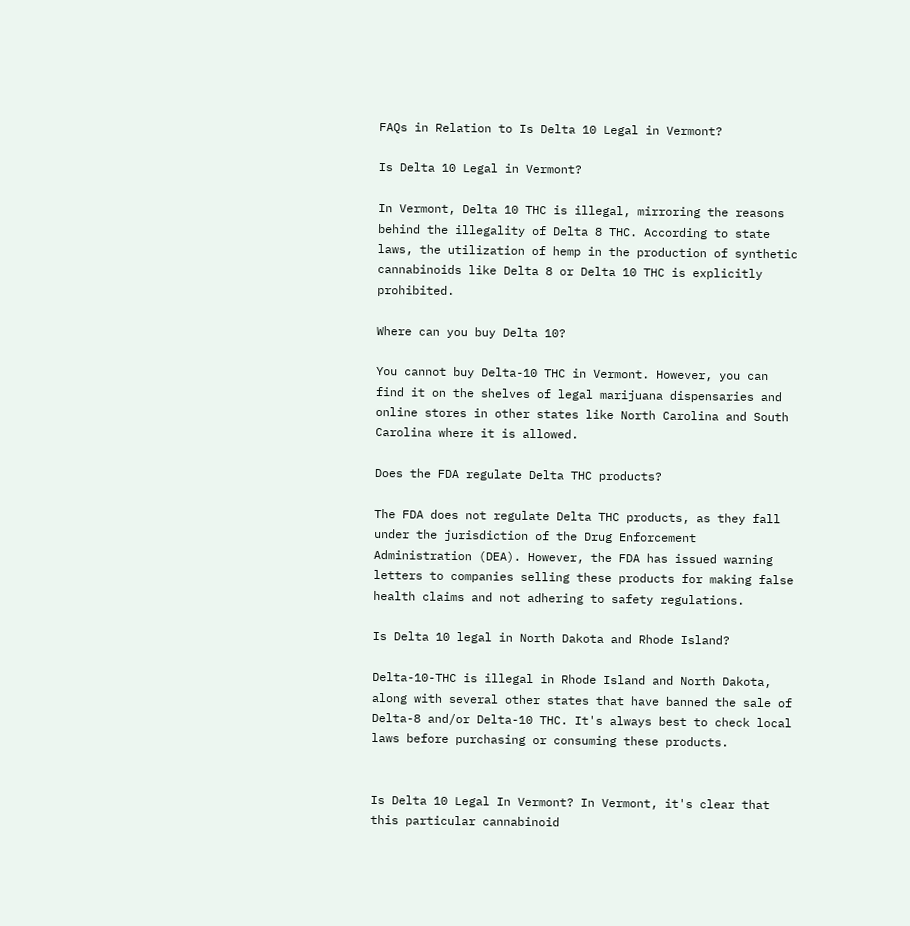FAQs in Relation to Is Delta 10 Legal in Vermont?

Is Delta 10 Legal in Vermont?

In Vermont, Delta 10 THC is illegal, mirroring the reasons behind the illegality of Delta 8 THC. According to state laws, the utilization of hemp in the production of synthetic cannabinoids like Delta 8 or Delta 10 THC is explicitly prohibited.

Where can you buy Delta 10?

You cannot buy Delta-10 THC in Vermont. However, you can find it on the shelves of legal marijuana dispensaries and online stores in other states like North Carolina and South Carolina where it is allowed.

Does the FDA regulate Delta THC products?

The FDA does not regulate Delta THC products, as they fall under the jurisdiction of the Drug Enforcement Administration (DEA). However, the FDA has issued warning letters to companies selling these products for making false health claims and not adhering to safety regulations.

Is Delta 10 legal in North Dakota and Rhode Island?

Delta-10-THC is illegal in Rhode Island and North Dakota, along with several other states that have banned the sale of Delta-8 and/or Delta-10 THC. It's always best to check local laws before purchasing or consuming these products.


Is Delta 10 Legal In Vermont? In Vermont, it's clear that this particular cannabinoid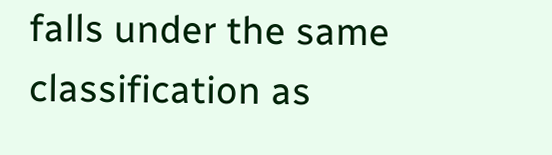falls under the same classification as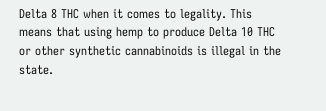Delta 8 THC when it comes to legality. This means that using hemp to produce Delta 10 THC or other synthetic cannabinoids is illegal in the state.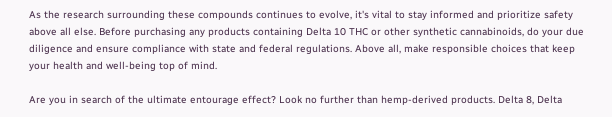As the research surrounding these compounds continues to evolve, it's vital to stay informed and prioritize safety above all else. Before purchasing any products containing Delta 10 THC or other synthetic cannabinoids, do your due diligence and ensure compliance with state and federal regulations. Above all, make responsible choices that keep your health and well-being top of mind.

Are you in search of the ultimate entourage effect? Look no further than hemp-derived products. Delta 8, Delta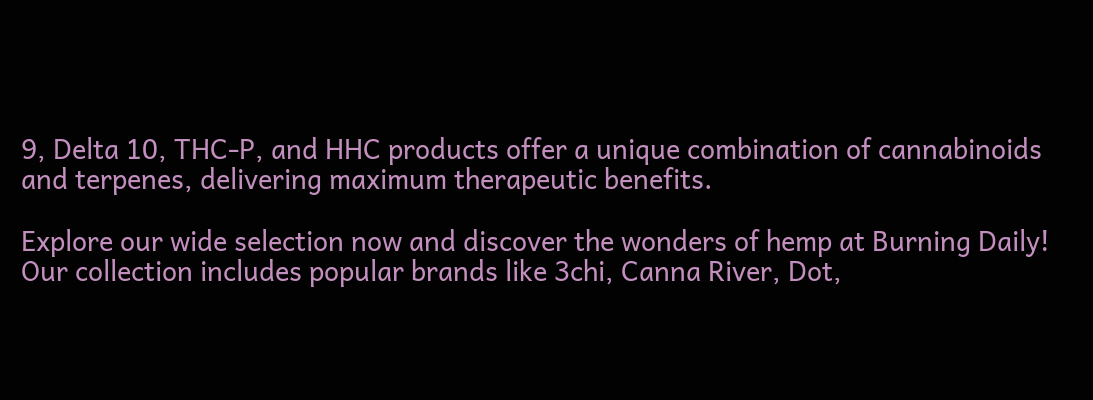9, Delta 10, THC-P, and HHC products offer a unique combination of cannabinoids and terpenes, delivering maximum therapeutic benefits.

Explore our wide selection now and discover the wonders of hemp at Burning Daily! Our collection includes popular brands like 3chi, Canna River, Dot,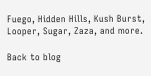Fuego, Hidden Hills, Kush Burst, Looper, Sugar, Zaza, and more.

Back to blog